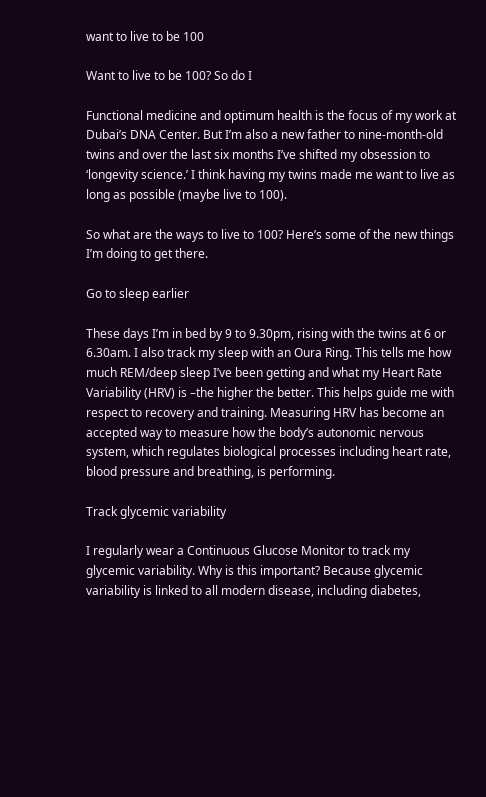want to live to be 100

Want to live to be 100? So do I

Functional medicine and optimum health is the focus of my work at Dubai’s DNA Center. But I’m also a new father to nine-month-old twins and over the last six months I’ve shifted my obsession to ‘longevity science.’ I think having my twins made me want to live as long as possible (maybe live to 100).

So what are the ways to live to 100? Here’s some of the new things I’m doing to get there.

Go to sleep earlier

These days I’m in bed by 9 to 9.30pm, rising with the twins at 6 or 6.30am. I also track my sleep with an Oura Ring. This tells me how much REM/deep sleep I’ve been getting and what my Heart Rate Variability (HRV) is –the higher the better. This helps guide me with respect to recovery and training. Measuring HRV has become an accepted way to measure how the body’s autonomic nervous system, which regulates biological processes including heart rate, blood pressure and breathing, is performing.

Track glycemic variability

I regularly wear a Continuous Glucose Monitor to track my glycemic variability. Why is this important? Because glycemic variability is linked to all modern disease, including diabetes,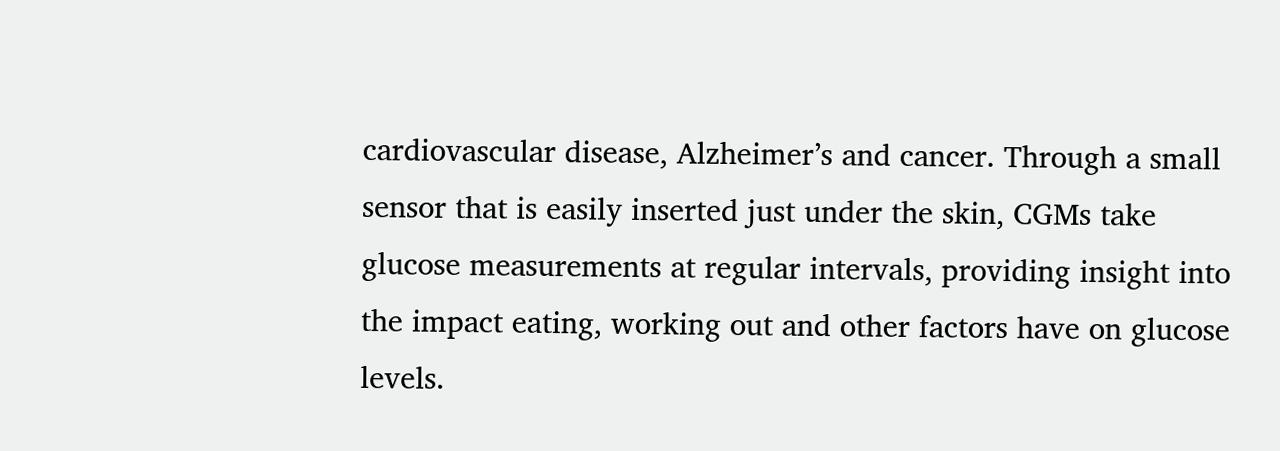cardiovascular disease, Alzheimer’s and cancer. Through a small sensor that is easily inserted just under the skin, CGMs take glucose measurements at regular intervals, providing insight into the impact eating, working out and other factors have on glucose levels.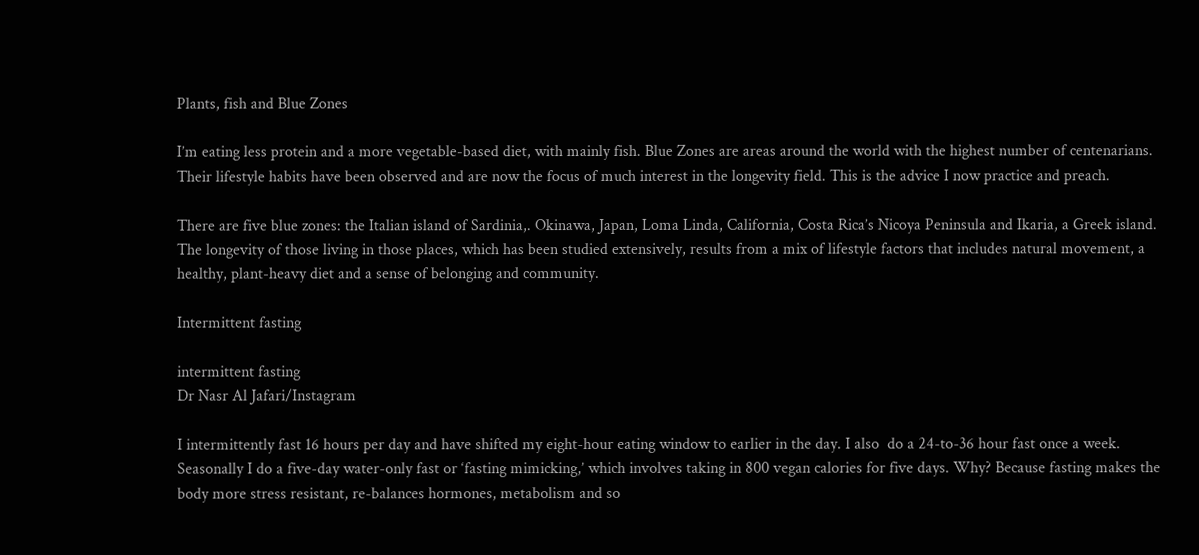Plants, fish and Blue Zones

I’m eating less protein and a more vegetable-based diet, with mainly fish. Blue Zones are areas around the world with the highest number of centenarians. Their lifestyle habits have been observed and are now the focus of much interest in the longevity field. This is the advice I now practice and preach.

There are five blue zones: the Italian island of Sardinia,. Okinawa, Japan, Loma Linda, California, Costa Rica’s Nicoya Peninsula and Ikaria, a Greek island. The longevity of those living in those places, which has been studied extensively, results from a mix of lifestyle factors that includes natural movement, a healthy, plant-heavy diet and a sense of belonging and community.

Intermittent fasting

intermittent fasting
Dr Nasr Al Jafari/Instagram

I intermittently fast 16 hours per day and have shifted my eight-hour eating window to earlier in the day. I also  do a 24-to-36 hour fast once a week. Seasonally I do a five-day water-only fast or ‘fasting mimicking,’ which involves taking in 800 vegan calories for five days. Why? Because fasting makes the body more stress resistant, re-balances hormones, metabolism and so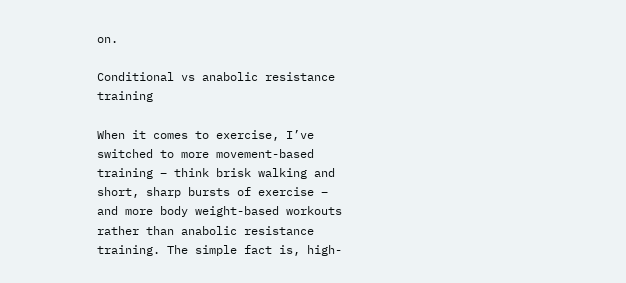on.

Conditional vs anabolic resistance training

When it comes to exercise, I’ve switched to more movement-based training – think brisk walking and short, sharp bursts of exercise – and more body weight-based workouts rather than anabolic resistance training. The simple fact is, high-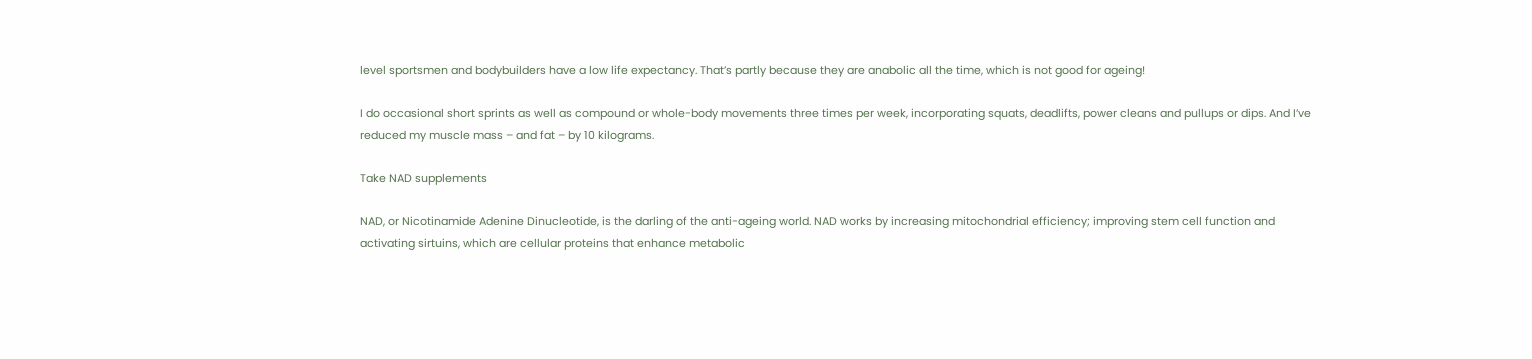level sportsmen and bodybuilders have a low life expectancy. That’s partly because they are anabolic all the time, which is not good for ageing!

I do occasional short sprints as well as compound or whole-body movements three times per week, incorporating squats, deadlifts, power cleans and pullups or dips. And I’ve reduced my muscle mass – and fat – by 10 kilograms.

Take NAD supplements

NAD, or Nicotinamide Adenine Dinucleotide, is the darling of the anti-ageing world. NAD works by increasing mitochondrial efficiency; improving stem cell function and activating sirtuins, which are cellular proteins that enhance metabolic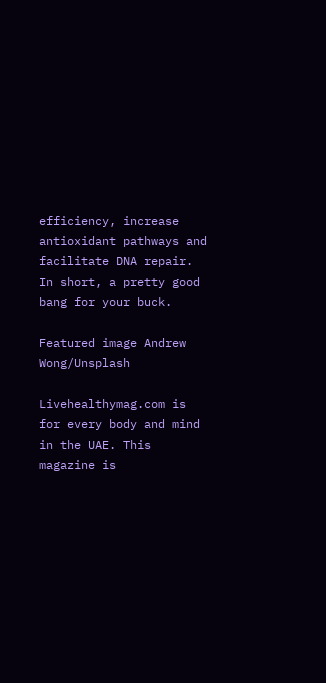efficiency, increase antioxidant pathways and facilitate DNA repair. In short, a pretty good bang for your buck.

Featured image Andrew Wong/Unsplash

Livehealthymag.com is for every body and mind in the UAE. This magazine is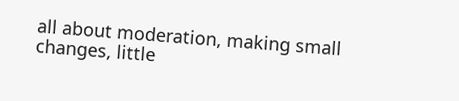all about moderation, making small changes, little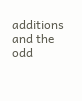additions and the odd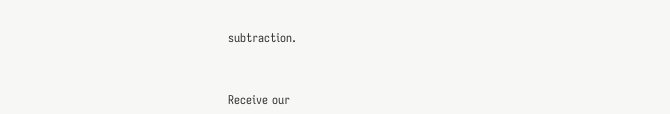subtraction.



Receive our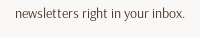newsletters right in your inbox.